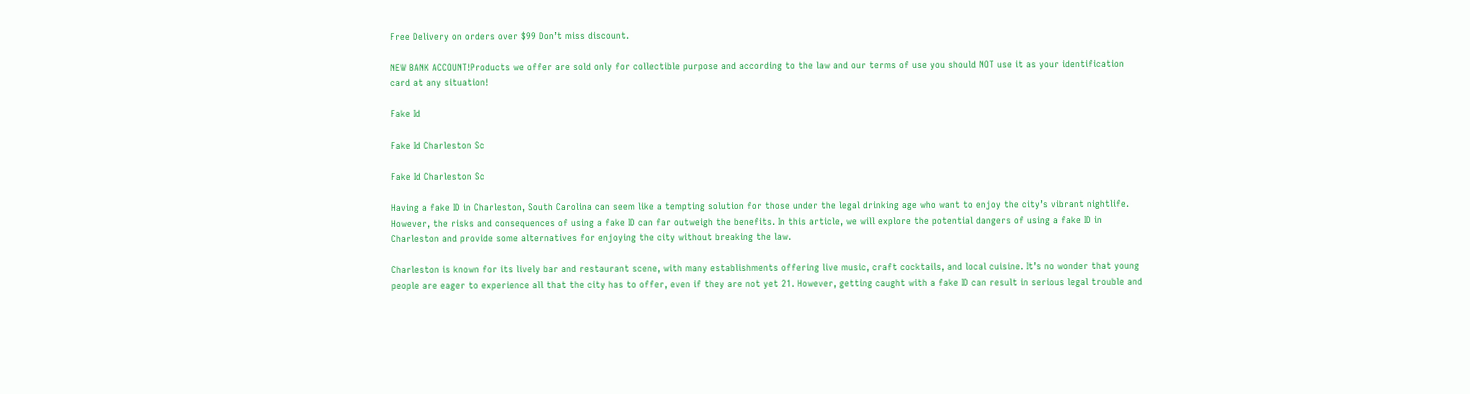Free Delivery on orders over $99 Don’t miss discount.

NEW BANK ACCOUNT!Products we offer are sold only for collectible purpose and according to the law and our terms of use you should NOT use it as your identification card at any situation!

Fake Id

Fake Id Charleston Sc

Fake Id Charleston Sc

Having a fake ID in Charleston, South Carolina can seem like a tempting solution for those under the legal drinking age who want to enjoy the city’s vibrant nightlife. However, the risks and consequences of using a fake ID can far outweigh the benefits. In this article, we will explore the potential dangers of using a fake ID in Charleston and provide some alternatives for enjoying the city without breaking the law.

Charleston is known for its lively bar and restaurant scene, with many establishments offering live music, craft cocktails, and local cuisine. It’s no wonder that young people are eager to experience all that the city has to offer, even if they are not yet 21. However, getting caught with a fake ID can result in serious legal trouble and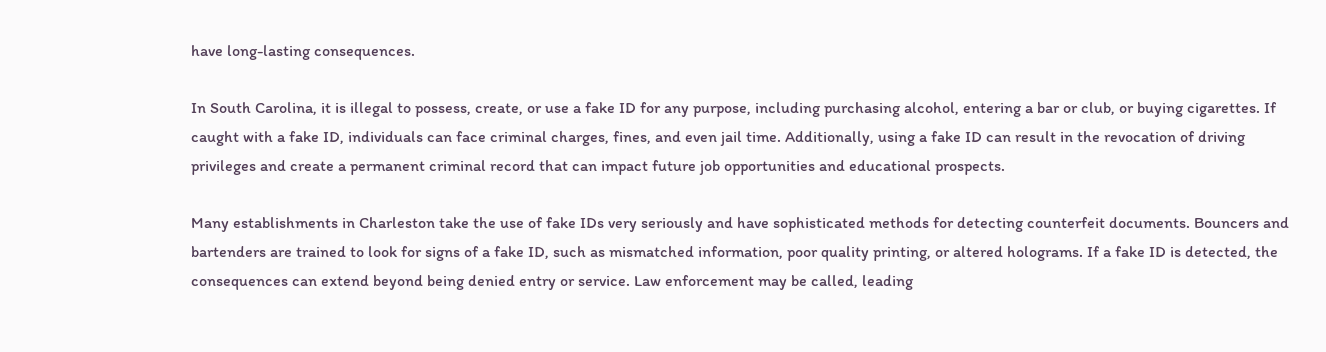have long-lasting consequences.

In South Carolina, it is illegal to possess, create, or use a fake ID for any purpose, including purchasing alcohol, entering a bar or club, or buying cigarettes. If caught with a fake ID, individuals can face criminal charges, fines, and even jail time. Additionally, using a fake ID can result in the revocation of driving privileges and create a permanent criminal record that can impact future job opportunities and educational prospects.

Many establishments in Charleston take the use of fake IDs very seriously and have sophisticated methods for detecting counterfeit documents. Bouncers and bartenders are trained to look for signs of a fake ID, such as mismatched information, poor quality printing, or altered holograms. If a fake ID is detected, the consequences can extend beyond being denied entry or service. Law enforcement may be called, leading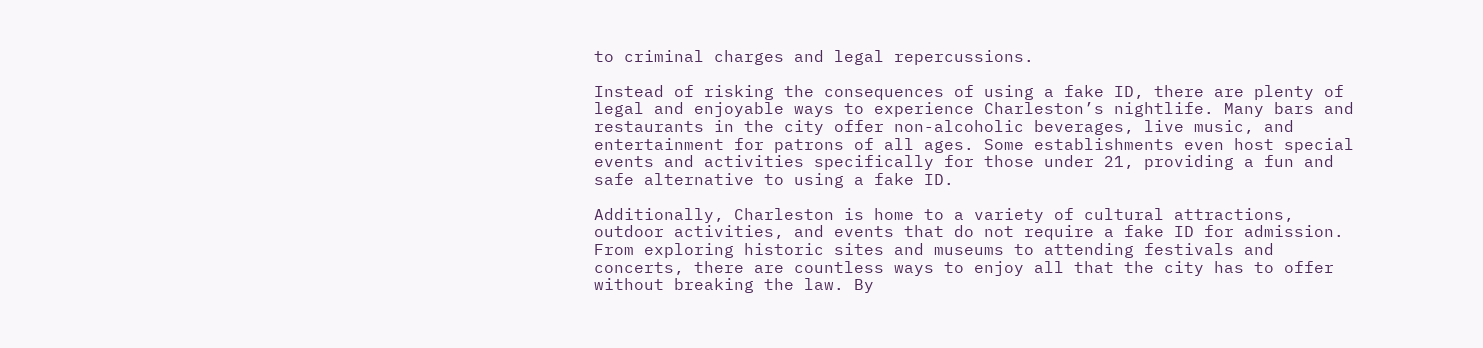to criminal charges and legal repercussions.

Instead of risking the consequences of using a fake ID, there are plenty of legal and enjoyable ways to experience Charleston’s nightlife. Many bars and restaurants in the city offer non-alcoholic beverages, live music, and entertainment for patrons of all ages. Some establishments even host special events and activities specifically for those under 21, providing a fun and safe alternative to using a fake ID.

Additionally, Charleston is home to a variety of cultural attractions, outdoor activities, and events that do not require a fake ID for admission. From exploring historic sites and museums to attending festivals and concerts, there are countless ways to enjoy all that the city has to offer without breaking the law. By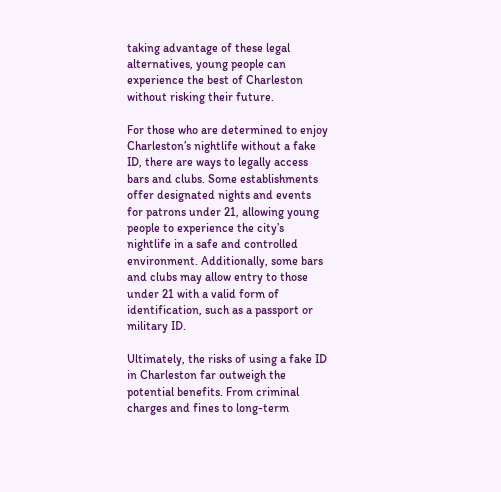taking advantage of these legal alternatives, young people can experience the best of Charleston without risking their future.

For those who are determined to enjoy Charleston’s nightlife without a fake ID, there are ways to legally access bars and clubs. Some establishments offer designated nights and events for patrons under 21, allowing young people to experience the city’s nightlife in a safe and controlled environment. Additionally, some bars and clubs may allow entry to those under 21 with a valid form of identification, such as a passport or military ID.

Ultimately, the risks of using a fake ID in Charleston far outweigh the potential benefits. From criminal charges and fines to long-term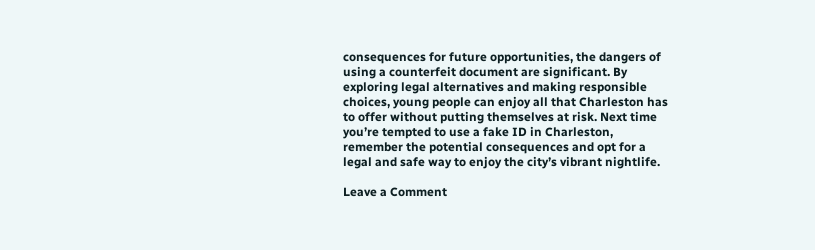consequences for future opportunities, the dangers of using a counterfeit document are significant. By exploring legal alternatives and making responsible choices, young people can enjoy all that Charleston has to offer without putting themselves at risk. Next time you’re tempted to use a fake ID in Charleston, remember the potential consequences and opt for a legal and safe way to enjoy the city’s vibrant nightlife.

Leave a Comment